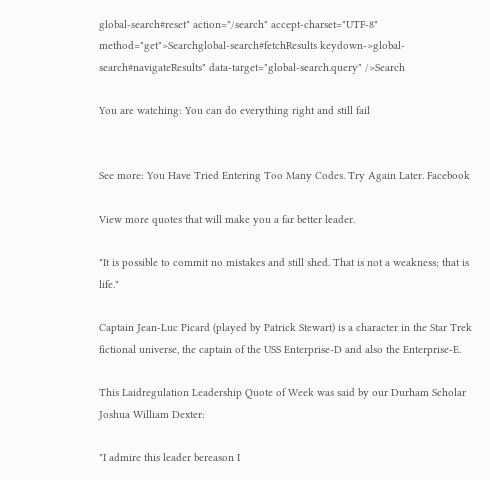global-search#reset" action="/search" accept-charset="UTF-8" method="get">Searchglobal-search#fetchResults keydown->global-search#navigateResults" data-target="global-search.query" />Search

You are watching: You can do everything right and still fail


See more: You Have Tried Entering Too Many Codes. Try Again Later. Facebook

View more quotes that will make you a far better leader.

"It is possible to commit no mistakes and still shed. That is not a weakness; that is life."

Captain Jean-Luc Picard (played by Patrick Stewart) is a character in the Star Trek fictional universe, the captain of the USS Enterprise-D and also the Enterprise-E.

This Laidregulation Leadership Quote of Week was said by our Durham Scholar Joshua William Dexter:

"I admire this leader bereason I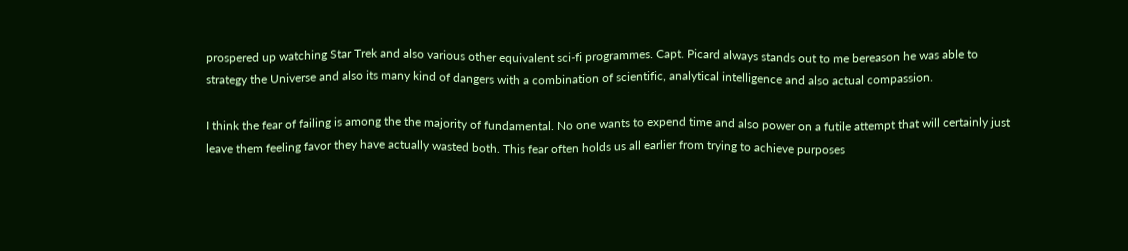prospered up watching Star Trek and also various other equivalent sci-fi programmes. Capt. Picard always stands out to me bereason he was able to strategy the Universe and also its many kind of dangers with a combination of scientific, analytical intelligence and also actual compassion.

I think the fear of failing is among the the majority of fundamental. No one wants to expend time and also power on a futile attempt that will certainly just leave them feeling favor they have actually wasted both. This fear often holds us all earlier from trying to achieve purposes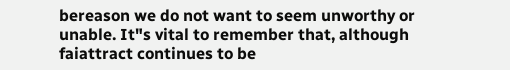bereason we do not want to seem unworthy or unable. It"s vital to remember that, although faiattract continues to be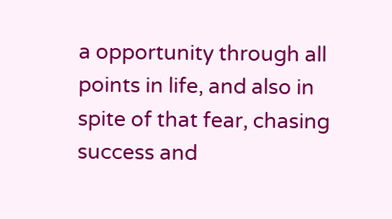a opportunity through all points in life, and also in spite of that fear, chasing success and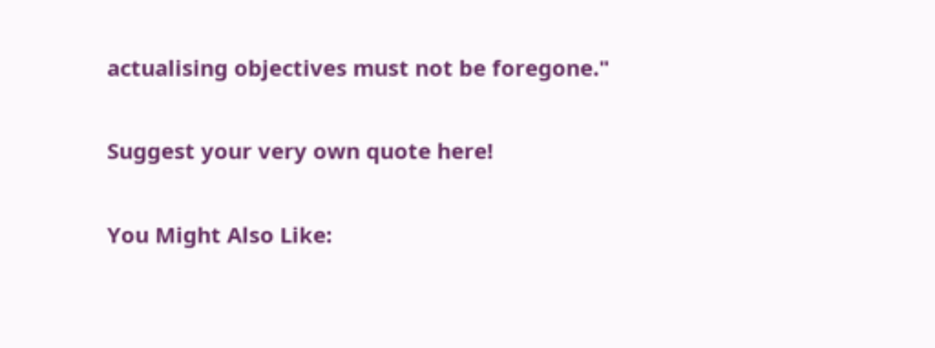actualising objectives must not be foregone."

Suggest your very own quote here!

You Might Also Like: